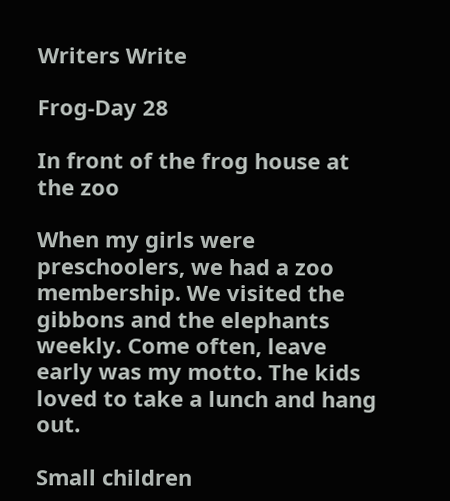Writers Write

Frog-Day 28

In front of the frog house at the zoo

When my girls were preschoolers, we had a zoo membership. We visited the gibbons and the elephants weekly. Come often, leave early was my motto. The kids loved to take a lunch and hang out.

Small children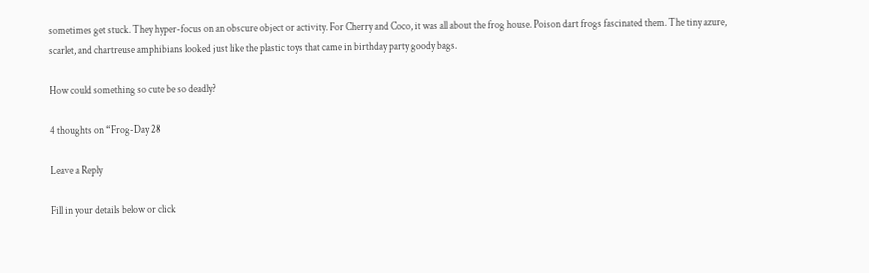sometimes get stuck. They hyper-focus on an obscure object or activity. For Cherry and Coco, it was all about the frog house. Poison dart frogs fascinated them. The tiny azure, scarlet, and chartreuse amphibians looked just like the plastic toys that came in birthday party goody bags.

How could something so cute be so deadly?

4 thoughts on “Frog-Day 28

Leave a Reply

Fill in your details below or click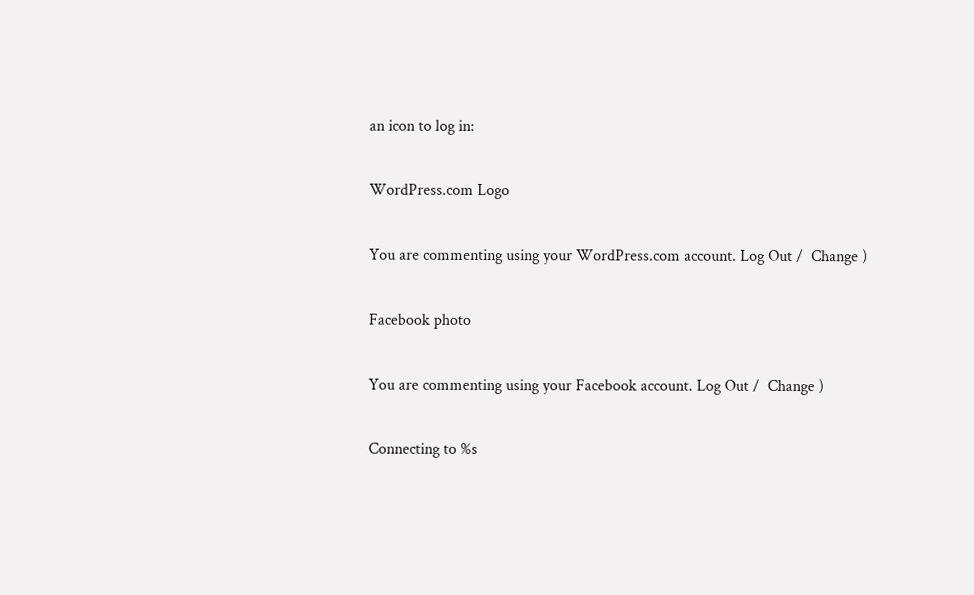an icon to log in:

WordPress.com Logo

You are commenting using your WordPress.com account. Log Out /  Change )

Facebook photo

You are commenting using your Facebook account. Log Out /  Change )

Connecting to %s